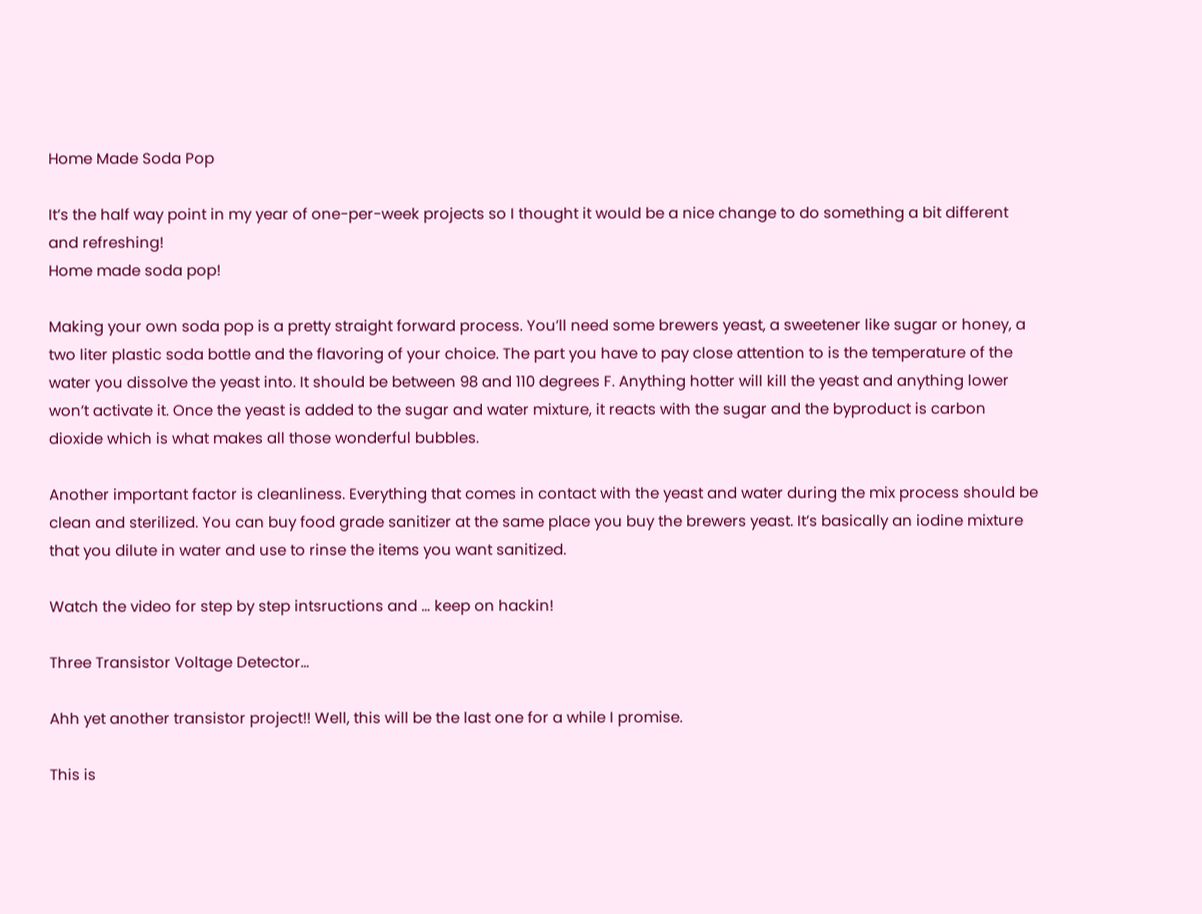Home Made Soda Pop

It’s the half way point in my year of one-per-week projects so I thought it would be a nice change to do something a bit different and refreshing!
Home made soda pop!

Making your own soda pop is a pretty straight forward process. You’ll need some brewers yeast, a sweetener like sugar or honey, a two liter plastic soda bottle and the flavoring of your choice. The part you have to pay close attention to is the temperature of the water you dissolve the yeast into. It should be between 98 and 110 degrees F. Anything hotter will kill the yeast and anything lower won’t activate it. Once the yeast is added to the sugar and water mixture, it reacts with the sugar and the byproduct is carbon dioxide which is what makes all those wonderful bubbles.

Another important factor is cleanliness. Everything that comes in contact with the yeast and water during the mix process should be clean and sterilized. You can buy food grade sanitizer at the same place you buy the brewers yeast. It’s basically an iodine mixture that you dilute in water and use to rinse the items you want sanitized.

Watch the video for step by step intsructions and … keep on hackin!

Three Transistor Voltage Detector…

Ahh yet another transistor project!! Well, this will be the last one for a while I promise.

This is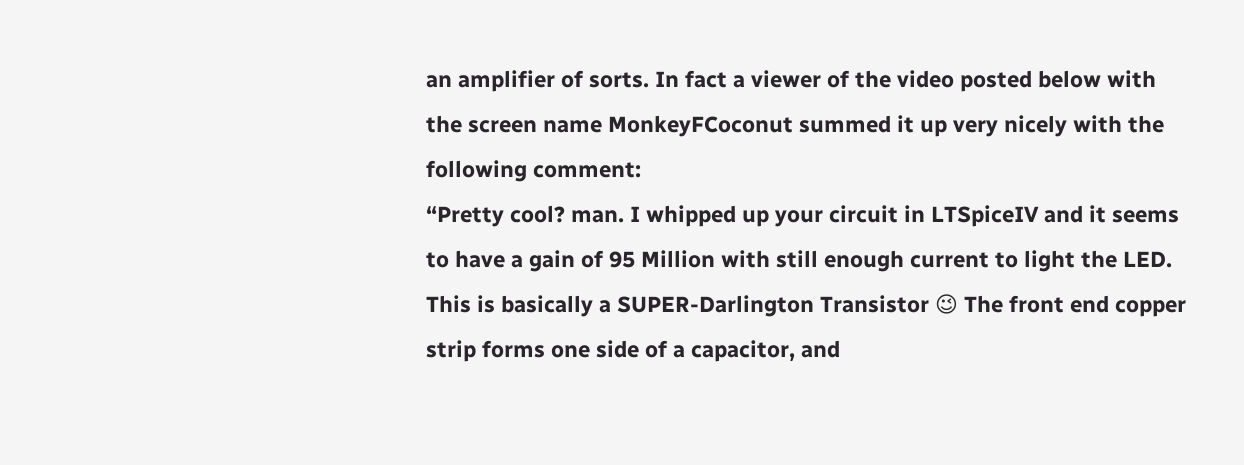an amplifier of sorts. In fact a viewer of the video posted below with the screen name MonkeyFCoconut summed it up very nicely with the following comment:
“Pretty cool? man. I whipped up your circuit in LTSpiceIV and it seems to have a gain of 95 Million with still enough current to light the LED. This is basically a SUPER-Darlington Transistor 😉 The front end copper strip forms one side of a capacitor, and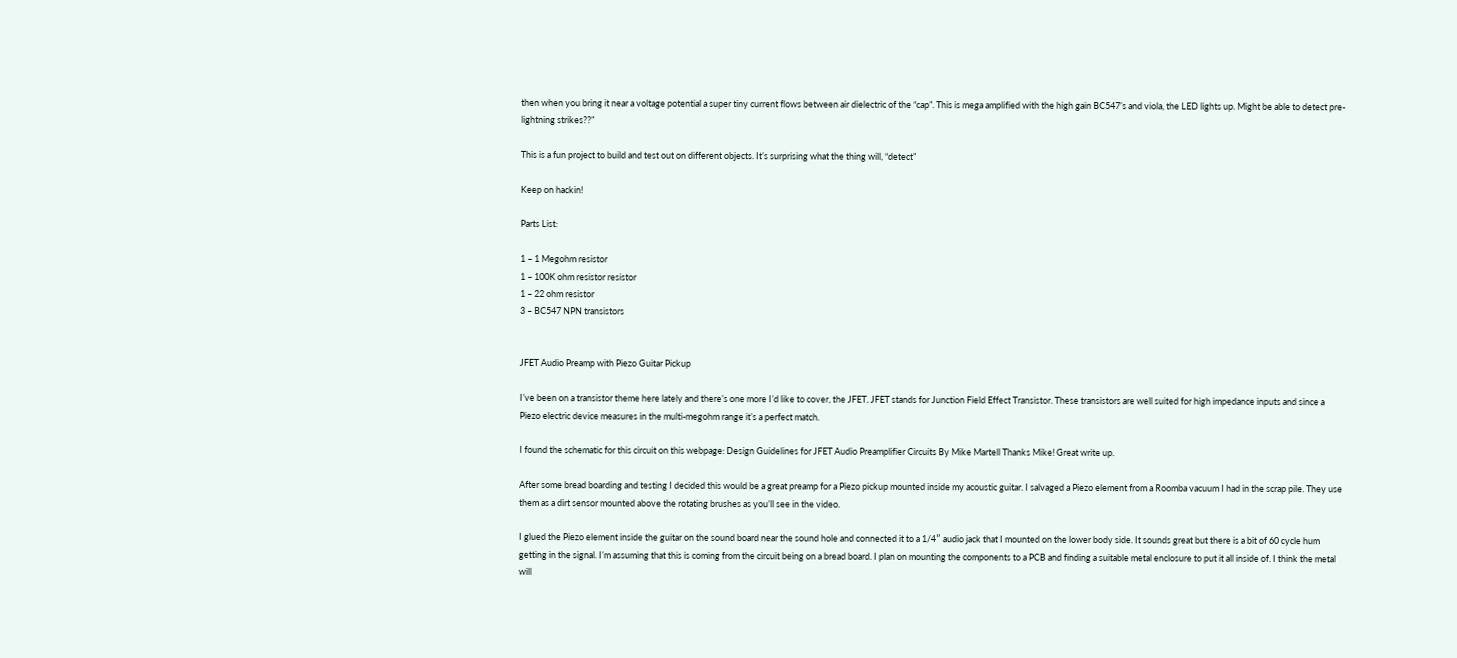then when you bring it near a voltage potential a super tiny current flows between air dielectric of the “cap”. This is mega amplified with the high gain BC547’s and viola, the LED lights up. Might be able to detect pre-lightning strikes??”

This is a fun project to build and test out on different objects. It’s surprising what the thing will, “detect”

Keep on hackin!

Parts List:

1 – 1 Megohm resistor
1 – 100K ohm resistor resistor
1 – 22 ohm resistor
3 – BC547 NPN transistors


JFET Audio Preamp with Piezo Guitar Pickup

I’ve been on a transistor theme here lately and there’s one more I’d like to cover, the JFET. JFET stands for Junction Field Effect Transistor. These transistors are well suited for high impedance inputs and since a Piezo electric device measures in the multi-megohm range it’s a perfect match.

I found the schematic for this circuit on this webpage: Design Guidelines for JFET Audio Preamplifier Circuits By Mike Martell Thanks Mike! Great write up.

After some bread boarding and testing I decided this would be a great preamp for a Piezo pickup mounted inside my acoustic guitar. I salvaged a Piezo element from a Roomba vacuum I had in the scrap pile. They use them as a dirt sensor mounted above the rotating brushes as you’ll see in the video.

I glued the Piezo element inside the guitar on the sound board near the sound hole and connected it to a 1/4″ audio jack that I mounted on the lower body side. It sounds great but there is a bit of 60 cycle hum getting in the signal. I’m assuming that this is coming from the circuit being on a bread board. I plan on mounting the components to a PCB and finding a suitable metal enclosure to put it all inside of. I think the metal will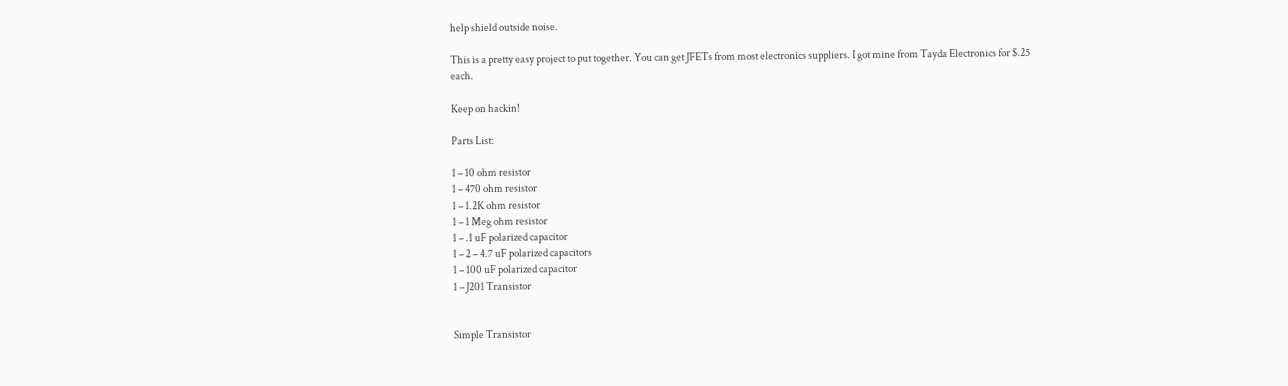help shield outside noise.

This is a pretty easy project to put together. You can get JFETs from most electronics suppliers. I got mine from Tayda Electronics for $.25 each.

Keep on hackin!

Parts List:

1 – 10 ohm resistor
1 – 470 ohm resistor
1 – 1.2K ohm resistor
1 – 1 Meg ohm resistor
1 – .1 uF polarized capacitor
1 – 2 – 4.7 uF polarized capacitors
1 – 100 uF polarized capacitor
1 – J201 Transistor


Simple Transistor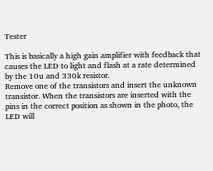Tester

This is basically a high gain amplifier with feedback that causes the LED to light and flash at a rate determined by the 10u and 330k resistor.
Remove one of the transistors and insert the unknown transistor. When the transistors are inserted with the pins in the correct position as shown in the photo, the LED will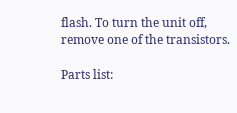flash. To turn the unit off, remove one of the transistors.

Parts list: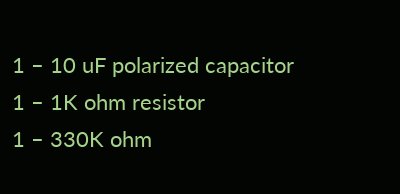1 – 10 uF polarized capacitor
1 – 1K ohm resistor
1 – 330K ohm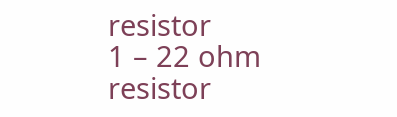resistor
1 – 22 ohm resistor